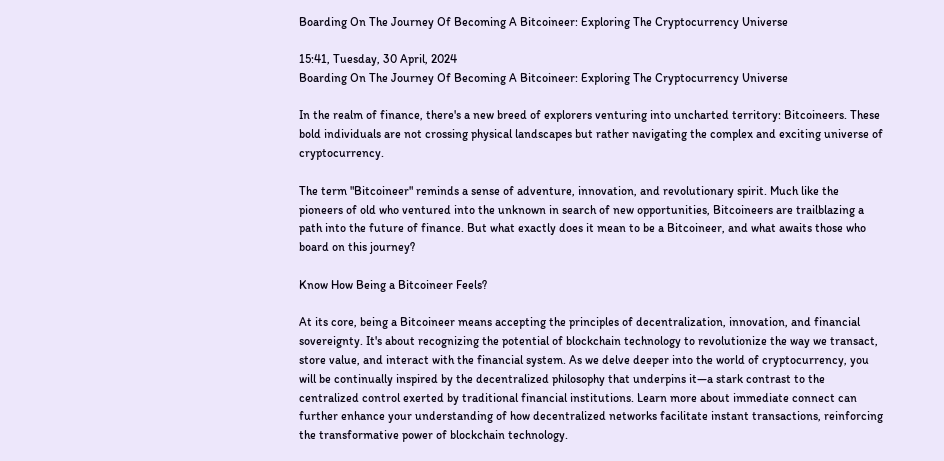Boarding On The Journey Of Becoming A Bitcoineer: Exploring The Cryptocurrency Universe

15:41, Tuesday, 30 April, 2024
Boarding On The Journey Of Becoming A Bitcoineer: Exploring The Cryptocurrency Universe

In the realm of finance, there's a new breed of explorers venturing into uncharted territory: Bitcoineers. These bold individuals are not crossing physical landscapes but rather navigating the complex and exciting universe of cryptocurrency.

The term "Bitcoineer" reminds a sense of adventure, innovation, and revolutionary spirit. Much like the pioneers of old who ventured into the unknown in search of new opportunities, Bitcoineers are trailblazing a path into the future of finance. But what exactly does it mean to be a Bitcoineer, and what awaits those who board on this journey?

Know How Being a Bitcoineer Feels?

At its core, being a Bitcoineer means accepting the principles of decentralization, innovation, and financial sovereignty. It's about recognizing the potential of blockchain technology to revolutionize the way we transact, store value, and interact with the financial system. As we delve deeper into the world of cryptocurrency, you will be continually inspired by the decentralized philosophy that underpins it—a stark contrast to the centralized control exerted by traditional financial institutions. Learn more about immediate connect can further enhance your understanding of how decentralized networks facilitate instant transactions, reinforcing the transformative power of blockchain technology.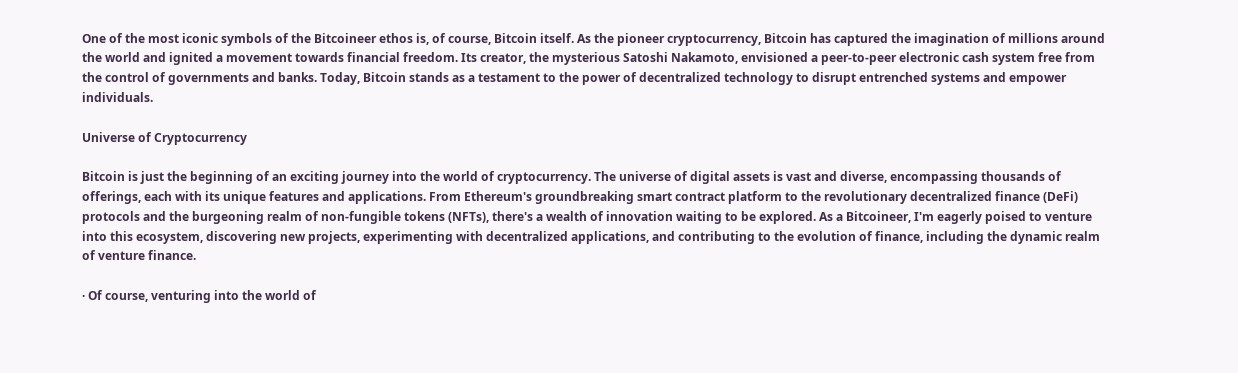One of the most iconic symbols of the Bitcoineer ethos is, of course, Bitcoin itself. As the pioneer cryptocurrency, Bitcoin has captured the imagination of millions around the world and ignited a movement towards financial freedom. Its creator, the mysterious Satoshi Nakamoto, envisioned a peer-to-peer electronic cash system free from the control of governments and banks. Today, Bitcoin stands as a testament to the power of decentralized technology to disrupt entrenched systems and empower individuals.

Universe of Cryptocurrency

Bitcoin is just the beginning of an exciting journey into the world of cryptocurrency. The universe of digital assets is vast and diverse, encompassing thousands of offerings, each with its unique features and applications. From Ethereum's groundbreaking smart contract platform to the revolutionary decentralized finance (DeFi) protocols and the burgeoning realm of non-fungible tokens (NFTs), there's a wealth of innovation waiting to be explored. As a Bitcoineer, I'm eagerly poised to venture into this ecosystem, discovering new projects, experimenting with decentralized applications, and contributing to the evolution of finance, including the dynamic realm of venture finance.

· Of course, venturing into the world of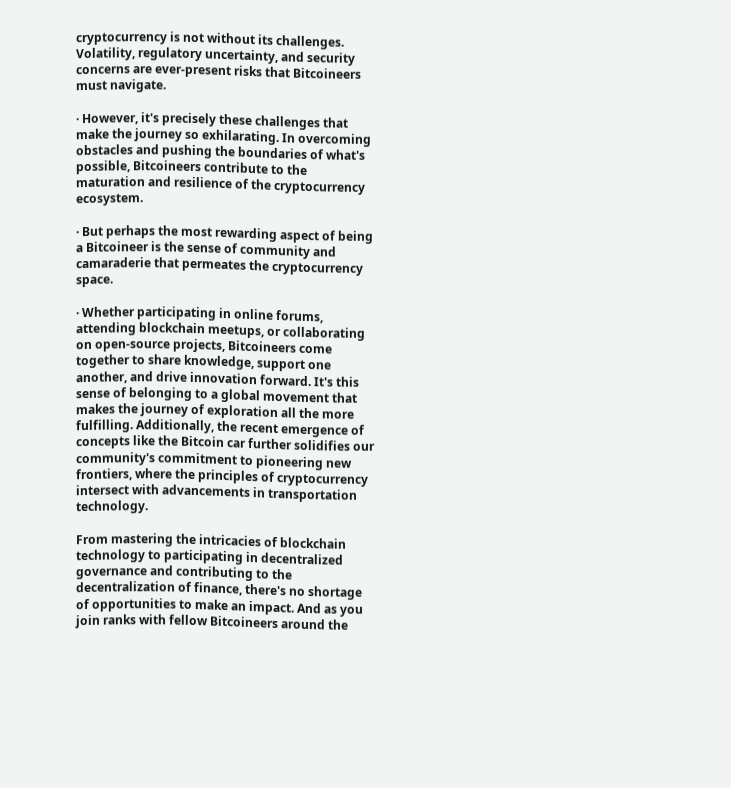cryptocurrency is not without its challenges. Volatility, regulatory uncertainty, and security concerns are ever-present risks that Bitcoineers must navigate.

· However, it's precisely these challenges that make the journey so exhilarating. In overcoming obstacles and pushing the boundaries of what's possible, Bitcoineers contribute to the maturation and resilience of the cryptocurrency ecosystem.

· But perhaps the most rewarding aspect of being a Bitcoineer is the sense of community and camaraderie that permeates the cryptocurrency space.

· Whether participating in online forums, attending blockchain meetups, or collaborating on open-source projects, Bitcoineers come together to share knowledge, support one another, and drive innovation forward. It's this sense of belonging to a global movement that makes the journey of exploration all the more fulfilling. Additionally, the recent emergence of concepts like the Bitcoin car further solidifies our community's commitment to pioneering new frontiers, where the principles of cryptocurrency intersect with advancements in transportation technology.

From mastering the intricacies of blockchain technology to participating in decentralized governance and contributing to the decentralization of finance, there's no shortage of opportunities to make an impact. And as you join ranks with fellow Bitcoineers around the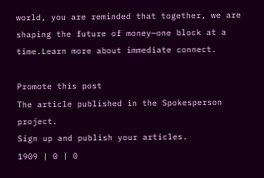world, you are reminded that together, we are shaping the future of money—one block at a time.Learn more about immediate connect.

Promote this post
The article published in the Spokesperson project.
Sign up and publish your articles.
1909 | 0 | 0